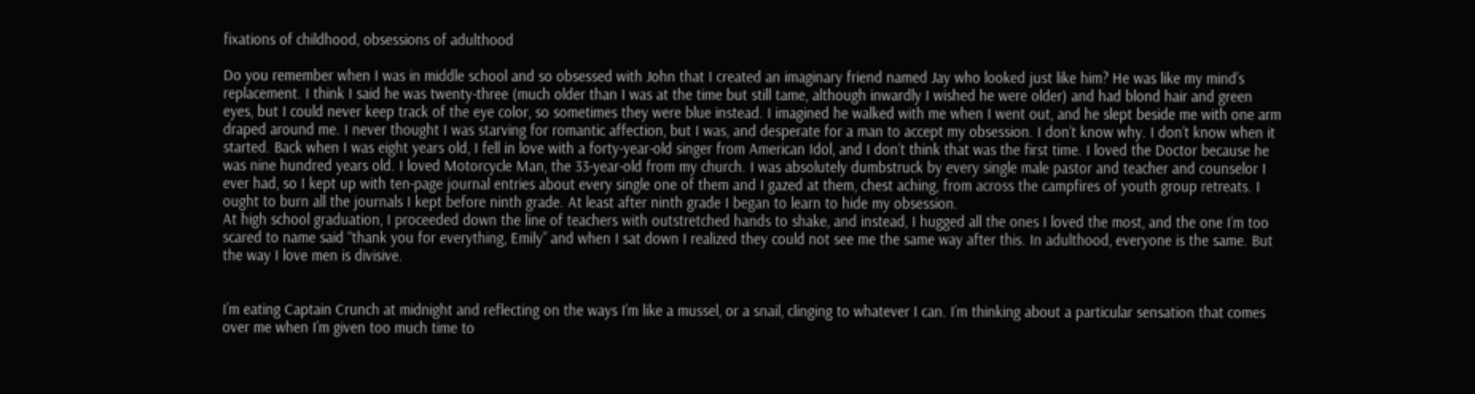fixations of childhood, obsessions of adulthood

Do you remember when I was in middle school and so obsessed with John that I created an imaginary friend named Jay who looked just like him? He was like my mind’s replacement. I think I said he was twenty-three (much older than I was at the time but still tame, although inwardly I wished he were older) and had blond hair and green eyes, but I could never keep track of the eye color, so sometimes they were blue instead. I imagined he walked with me when I went out, and he slept beside me with one arm draped around me. I never thought I was starving for romantic affection, but I was, and desperate for a man to accept my obsession. I don’t know why. I don’t know when it started. Back when I was eight years old, I fell in love with a forty-year-old singer from American Idol, and I don’t think that was the first time. I loved the Doctor because he was nine hundred years old. I loved Motorcycle Man, the 33-year-old from my church. I was absolutely dumbstruck by every single male pastor and teacher and counselor I ever had, so I kept up with ten-page journal entries about every single one of them and I gazed at them, chest aching, from across the campfires of youth group retreats. I ought to burn all the journals I kept before ninth grade. At least after ninth grade I began to learn to hide my obsession.
At high school graduation, I proceeded down the line of teachers with outstretched hands to shake, and instead, I hugged all the ones I loved the most, and the one I’m too scared to name said “thank you for everything, Emily” and when I sat down I realized they could not see me the same way after this. In adulthood, everyone is the same. But the way I love men is divisive.


I’m eating Captain Crunch at midnight and reflecting on the ways I’m like a mussel, or a snail, clinging to whatever I can. I’m thinking about a particular sensation that comes over me when I’m given too much time to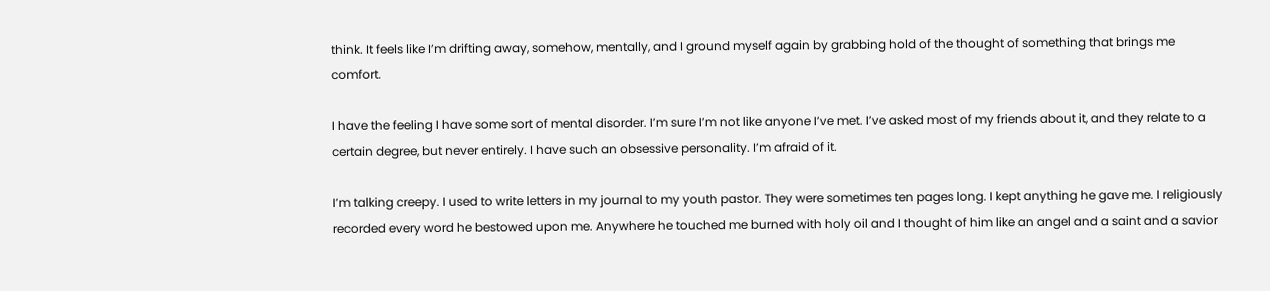think. It feels like I’m drifting away, somehow, mentally, and I ground myself again by grabbing hold of the thought of something that brings me comfort.

I have the feeling I have some sort of mental disorder. I’m sure I’m not like anyone I’ve met. I’ve asked most of my friends about it, and they relate to a certain degree, but never entirely. I have such an obsessive personality. I’m afraid of it.

I’m talking creepy. I used to write letters in my journal to my youth pastor. They were sometimes ten pages long. I kept anything he gave me. I religiously recorded every word he bestowed upon me. Anywhere he touched me burned with holy oil and I thought of him like an angel and a saint and a savior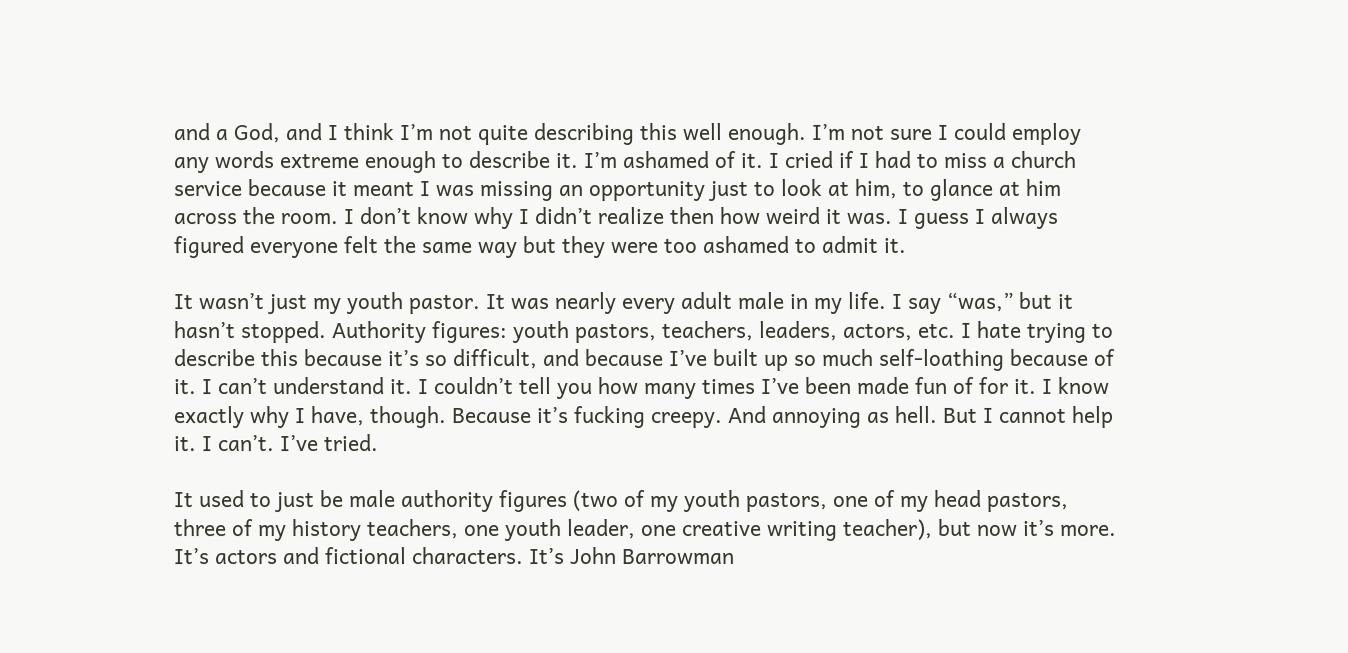and a God, and I think I’m not quite describing this well enough. I’m not sure I could employ any words extreme enough to describe it. I’m ashamed of it. I cried if I had to miss a church service because it meant I was missing an opportunity just to look at him, to glance at him across the room. I don’t know why I didn’t realize then how weird it was. I guess I always figured everyone felt the same way but they were too ashamed to admit it.

It wasn’t just my youth pastor. It was nearly every adult male in my life. I say “was,” but it hasn’t stopped. Authority figures: youth pastors, teachers, leaders, actors, etc. I hate trying to describe this because it’s so difficult, and because I’ve built up so much self-loathing because of it. I can’t understand it. I couldn’t tell you how many times I’ve been made fun of for it. I know exactly why I have, though. Because it’s fucking creepy. And annoying as hell. But I cannot help it. I can’t. I’ve tried.

It used to just be male authority figures (two of my youth pastors, one of my head pastors, three of my history teachers, one youth leader, one creative writing teacher), but now it’s more. It’s actors and fictional characters. It’s John Barrowman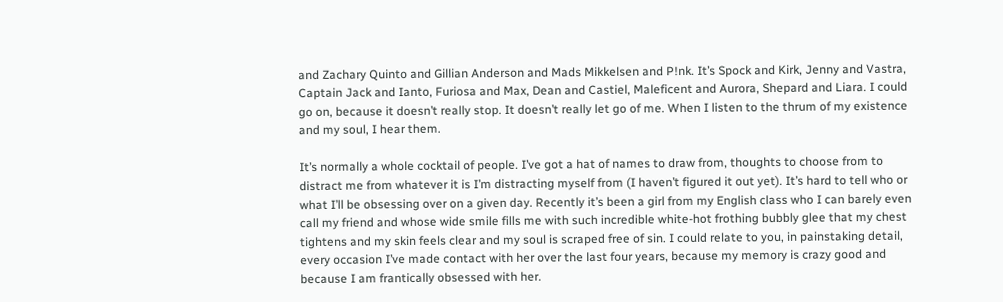and Zachary Quinto and Gillian Anderson and Mads Mikkelsen and P!nk. It’s Spock and Kirk, Jenny and Vastra, Captain Jack and Ianto, Furiosa and Max, Dean and Castiel, Maleficent and Aurora, Shepard and Liara. I could go on, because it doesn’t really stop. It doesn’t really let go of me. When I listen to the thrum of my existence and my soul, I hear them.

It’s normally a whole cocktail of people. I’ve got a hat of names to draw from, thoughts to choose from to distract me from whatever it is I’m distracting myself from (I haven’t figured it out yet). It’s hard to tell who or what I’ll be obsessing over on a given day. Recently it’s been a girl from my English class who I can barely even call my friend and whose wide smile fills me with such incredible white-hot frothing bubbly glee that my chest tightens and my skin feels clear and my soul is scraped free of sin. I could relate to you, in painstaking detail, every occasion I’ve made contact with her over the last four years, because my memory is crazy good and because I am frantically obsessed with her.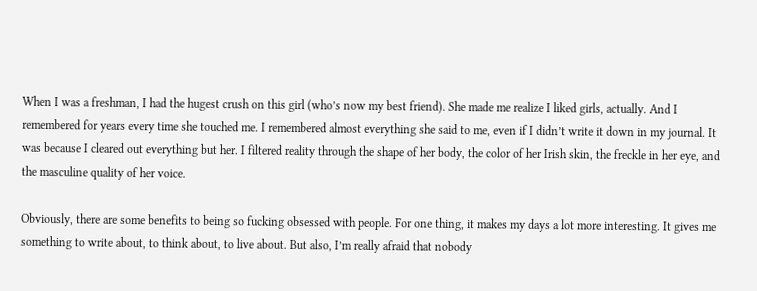When I was a freshman, I had the hugest crush on this girl (who’s now my best friend). She made me realize I liked girls, actually. And I remembered for years every time she touched me. I remembered almost everything she said to me, even if I didn’t write it down in my journal. It was because I cleared out everything but her. I filtered reality through the shape of her body, the color of her Irish skin, the freckle in her eye, and the masculine quality of her voice.

Obviously, there are some benefits to being so fucking obsessed with people. For one thing, it makes my days a lot more interesting. It gives me something to write about, to think about, to live about. But also, I’m really afraid that nobody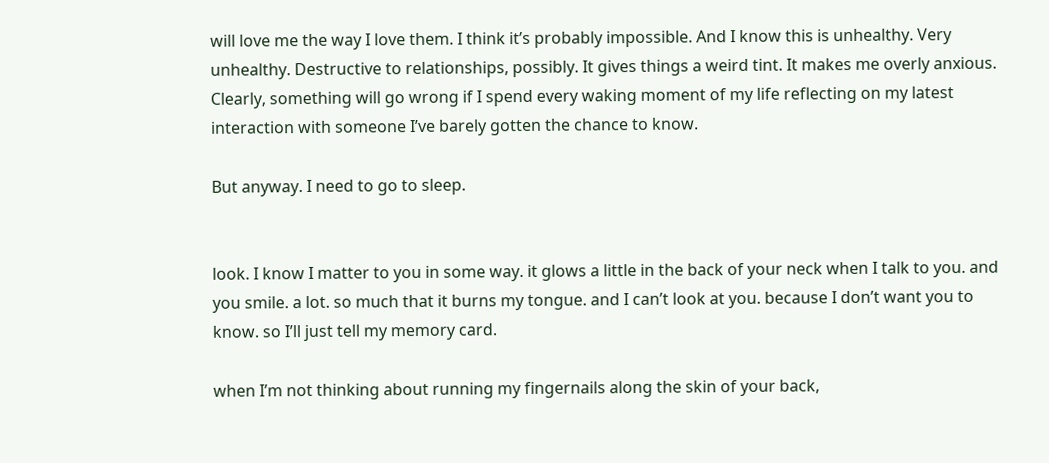will love me the way I love them. I think it’s probably impossible. And I know this is unhealthy. Very unhealthy. Destructive to relationships, possibly. It gives things a weird tint. It makes me overly anxious. Clearly, something will go wrong if I spend every waking moment of my life reflecting on my latest interaction with someone I’ve barely gotten the chance to know.

But anyway. I need to go to sleep.


look. I know I matter to you in some way. it glows a little in the back of your neck when I talk to you. and you smile. a lot. so much that it burns my tongue. and I can’t look at you. because I don’t want you to know. so I’ll just tell my memory card.

when I’m not thinking about running my fingernails along the skin of your back,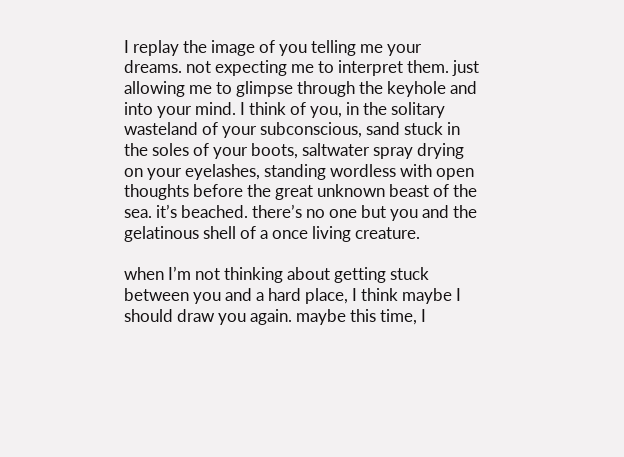I replay the image of you telling me your dreams. not expecting me to interpret them. just allowing me to glimpse through the keyhole and into your mind. I think of you, in the solitary wasteland of your subconscious, sand stuck in the soles of your boots, saltwater spray drying on your eyelashes, standing wordless with open thoughts before the great unknown beast of the sea. it’s beached. there’s no one but you and the gelatinous shell of a once living creature.

when I’m not thinking about getting stuck between you and a hard place, I think maybe I should draw you again. maybe this time, I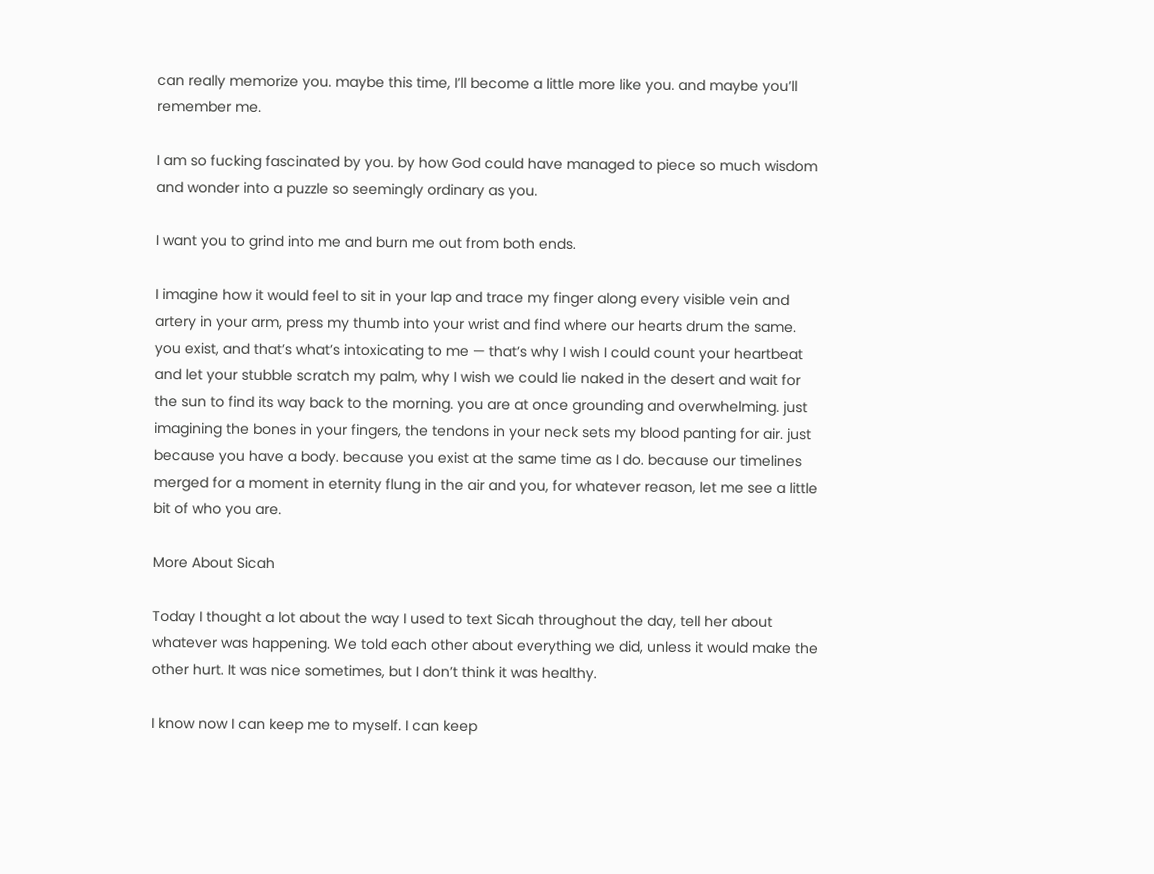can really memorize you. maybe this time, I’ll become a little more like you. and maybe you’ll remember me.

I am so fucking fascinated by you. by how God could have managed to piece so much wisdom and wonder into a puzzle so seemingly ordinary as you.

I want you to grind into me and burn me out from both ends.

I imagine how it would feel to sit in your lap and trace my finger along every visible vein and artery in your arm, press my thumb into your wrist and find where our hearts drum the same. you exist, and that’s what’s intoxicating to me — that’s why I wish I could count your heartbeat and let your stubble scratch my palm, why I wish we could lie naked in the desert and wait for the sun to find its way back to the morning. you are at once grounding and overwhelming. just imagining the bones in your fingers, the tendons in your neck sets my blood panting for air. just because you have a body. because you exist at the same time as I do. because our timelines merged for a moment in eternity flung in the air and you, for whatever reason, let me see a little bit of who you are.

More About Sicah

Today I thought a lot about the way I used to text Sicah throughout the day, tell her about whatever was happening. We told each other about everything we did, unless it would make the other hurt. It was nice sometimes, but I don’t think it was healthy.

I know now I can keep me to myself. I can keep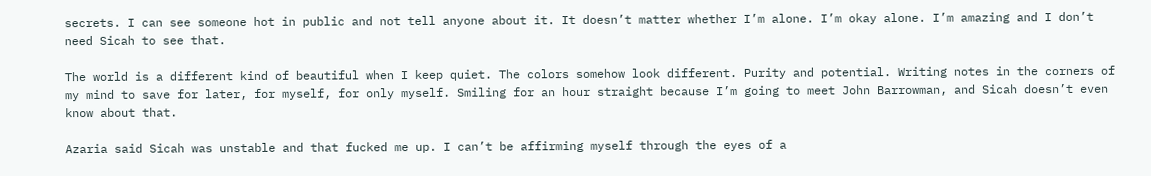secrets. I can see someone hot in public and not tell anyone about it. It doesn’t matter whether I’m alone. I’m okay alone. I’m amazing and I don’t need Sicah to see that.

The world is a different kind of beautiful when I keep quiet. The colors somehow look different. Purity and potential. Writing notes in the corners of my mind to save for later, for myself, for only myself. Smiling for an hour straight because I’m going to meet John Barrowman, and Sicah doesn’t even know about that.

Azaria said Sicah was unstable and that fucked me up. I can’t be affirming myself through the eyes of a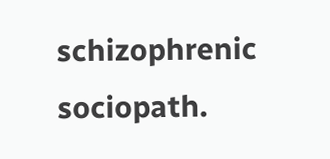schizophrenic sociopath.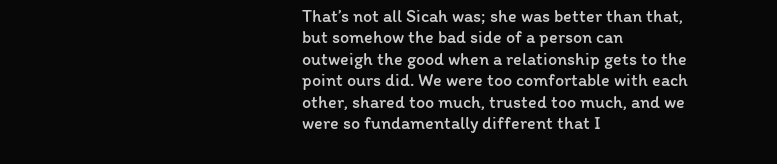That’s not all Sicah was; she was better than that, but somehow the bad side of a person can outweigh the good when a relationship gets to the point ours did. We were too comfortable with each other, shared too much, trusted too much, and we were so fundamentally different that I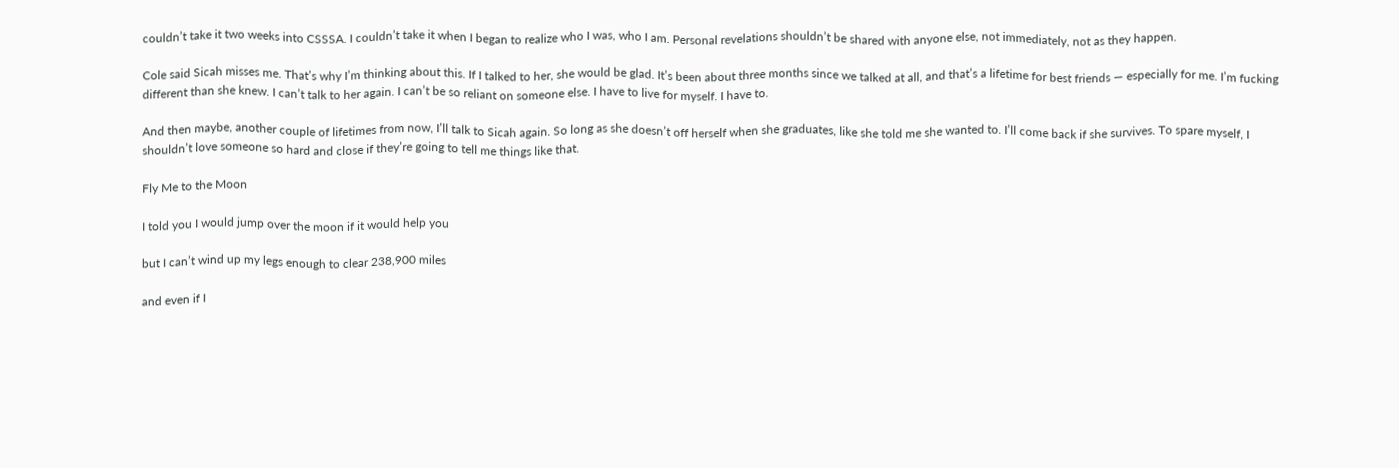couldn’t take it two weeks into CSSSA. I couldn’t take it when I began to realize who I was, who I am. Personal revelations shouldn’t be shared with anyone else, not immediately, not as they happen.

Cole said Sicah misses me. That’s why I’m thinking about this. If I talked to her, she would be glad. It’s been about three months since we talked at all, and that’s a lifetime for best friends — especially for me. I’m fucking different than she knew. I can’t talk to her again. I can’t be so reliant on someone else. I have to live for myself. I have to.

And then maybe, another couple of lifetimes from now, I’ll talk to Sicah again. So long as she doesn’t off herself when she graduates, like she told me she wanted to. I’ll come back if she survives. To spare myself, I shouldn’t love someone so hard and close if they’re going to tell me things like that.

Fly Me to the Moon

I told you I would jump over the moon if it would help you

but I can’t wind up my legs enough to clear 238,900 miles

and even if I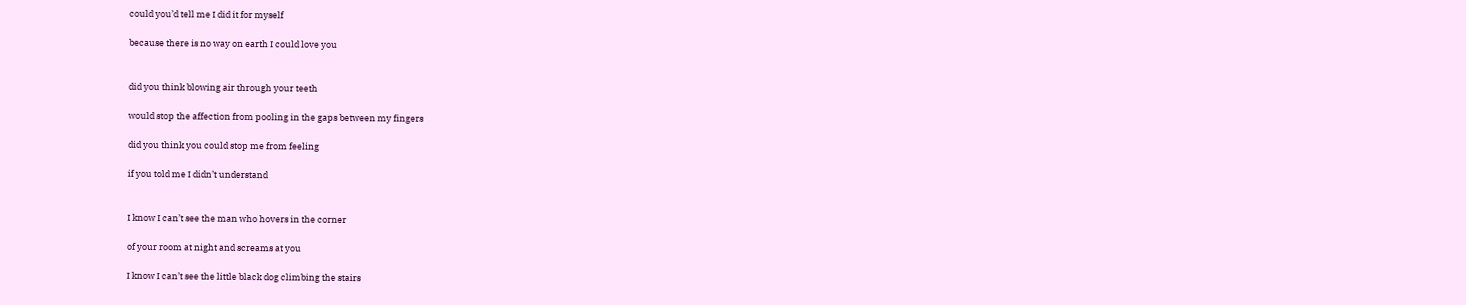could you’d tell me I did it for myself

because there is no way on earth I could love you


did you think blowing air through your teeth

would stop the affection from pooling in the gaps between my fingers

did you think you could stop me from feeling

if you told me I didn’t understand


I know I can’t see the man who hovers in the corner

of your room at night and screams at you

I know I can’t see the little black dog climbing the stairs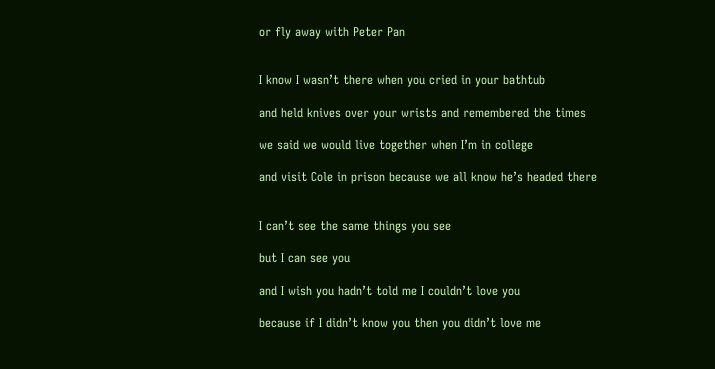or fly away with Peter Pan


I know I wasn’t there when you cried in your bathtub

and held knives over your wrists and remembered the times

we said we would live together when I’m in college

and visit Cole in prison because we all know he’s headed there


I can’t see the same things you see

but I can see you

and I wish you hadn’t told me I couldn’t love you

because if I didn’t know you then you didn’t love me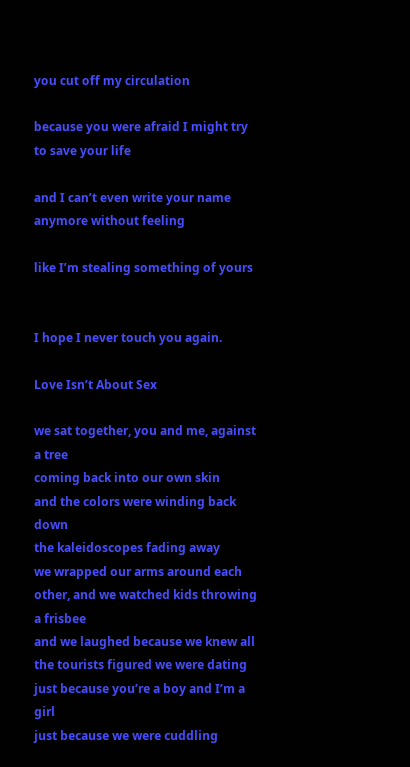you cut off my circulation

because you were afraid I might try to save your life

and I can’t even write your name anymore without feeling

like I’m stealing something of yours


I hope I never touch you again.

Love Isn’t About Sex

we sat together, you and me, against a tree
coming back into our own skin
and the colors were winding back down
the kaleidoscopes fading away
we wrapped our arms around each other, and we watched kids throwing a frisbee
and we laughed because we knew all the tourists figured we were dating
just because you’re a boy and I’m a girl
just because we were cuddling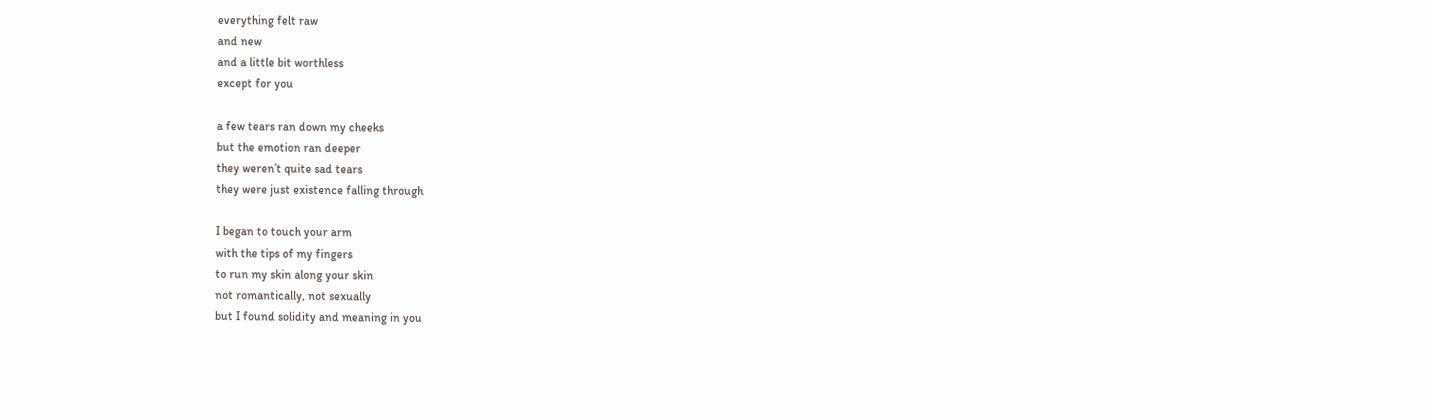everything felt raw
and new
and a little bit worthless
except for you

a few tears ran down my cheeks
but the emotion ran deeper
they weren’t quite sad tears
they were just existence falling through

I began to touch your arm
with the tips of my fingers
to run my skin along your skin
not romantically, not sexually
but I found solidity and meaning in you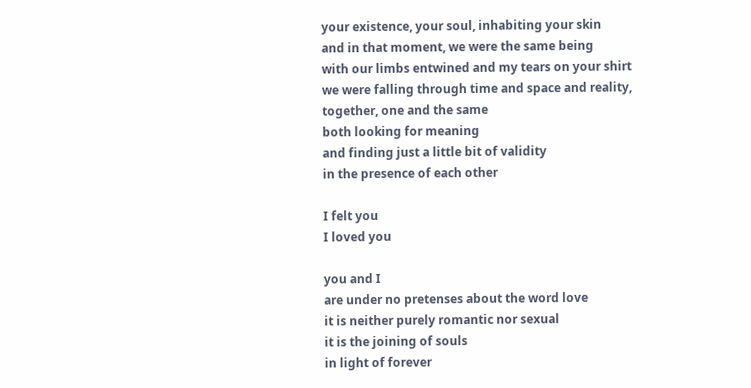your existence, your soul, inhabiting your skin
and in that moment, we were the same being
with our limbs entwined and my tears on your shirt
we were falling through time and space and reality, together, one and the same
both looking for meaning
and finding just a little bit of validity
in the presence of each other

I felt you
I loved you

you and I
are under no pretenses about the word love
it is neither purely romantic nor sexual
it is the joining of souls
in light of forever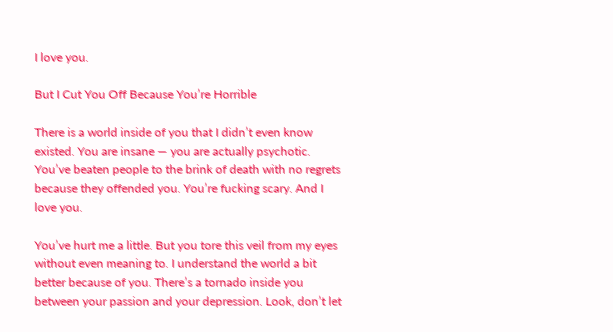I love you.

But I Cut You Off Because You’re Horrible

There is a world inside of you that I didn’t even know existed. You are insane — you are actually psychotic. You’ve beaten people to the brink of death with no regrets because they offended you. You’re fucking scary. And I love you.

You’ve hurt me a little. But you tore this veil from my eyes without even meaning to. I understand the world a bit better because of you. There’s a tornado inside you between your passion and your depression. Look, don’t let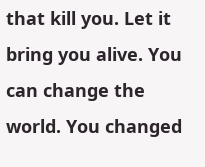that kill you. Let it bring you alive. You can change the world. You changed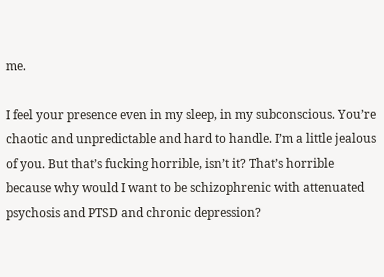me.

I feel your presence even in my sleep, in my subconscious. You’re chaotic and unpredictable and hard to handle. I’m a little jealous of you. But that’s fucking horrible, isn’t it? That’s horrible because why would I want to be schizophrenic with attenuated psychosis and PTSD and chronic depression?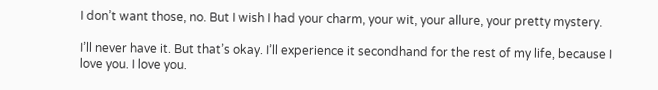I don’t want those, no. But I wish I had your charm, your wit, your allure, your pretty mystery.

I’ll never have it. But that’s okay. I’ll experience it secondhand for the rest of my life, because I love you. I love you.